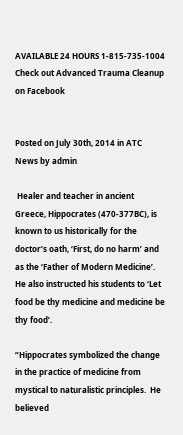AVAILABLE 24 HOURS 1-815-735-1004 Check out Advanced Trauma Cleanup on Facebook


Posted on July 30th, 2014 in ATC News by admin

 Healer and teacher in ancient Greece, Hippocrates (470-377BC), is known to us historically for the doctor’s oath, ‘First, do no harm’ and as the ‘Father of Modern Medicine’. He also instructed his students to ‘Let food be thy medicine and medicine be thy food’.

“Hippocrates symbolized the change in the practice of medicine from mystical to naturalistic principles.  He believed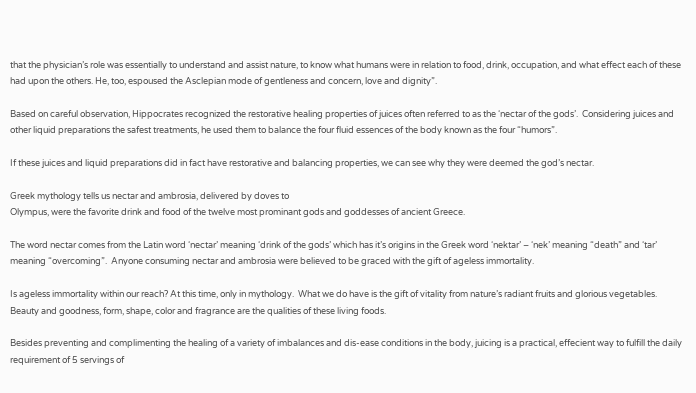that the physician’s role was essentially to understand and assist nature, to know what humans were in relation to food, drink, occupation, and what effect each of these had upon the others. He, too, espoused the Asclepian mode of gentleness and concern, love and dignity”.

Based on careful observation, Hippocrates recognized the restorative healing properties of juices often referred to as the ‘nectar of the gods’.  Considering juices and other liquid preparations the safest treatments, he used them to balance the four fluid essences of the body known as the four “humors”.

If these juices and liquid preparations did in fact have restorative and balancing properties, we can see why they were deemed the god’s nectar.

Greek mythology tells us nectar and ambrosia, delivered by doves to
Olympus, were the favorite drink and food of the twelve most prominant gods and goddesses of ancient Greece.

The word nectar comes from the Latin word ‘nectar’ meaning ‘drink of the gods’ which has it’s origins in the Greek word ‘nektar’ – ‘nek’ meaning “death” and ‘tar’ meaning “overcoming”.  Anyone consuming nectar and ambrosia were believed to be graced with the gift of ageless immortality.

Is ageless immortality within our reach? At this time, only in mythology.  What we do have is the gift of vitality from nature’s radiant fruits and glorious vegetables. Beauty and goodness, form, shape, color and fragrance are the qualities of these living foods.

Besides preventing and complimenting the healing of a variety of imbalances and dis-ease conditions in the body, juicing is a practical, effecient way to fulfill the daily requirement of 5 servings of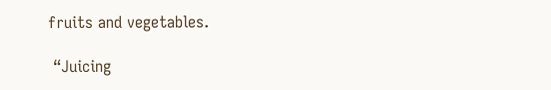fruits and vegetables.

 “Juicing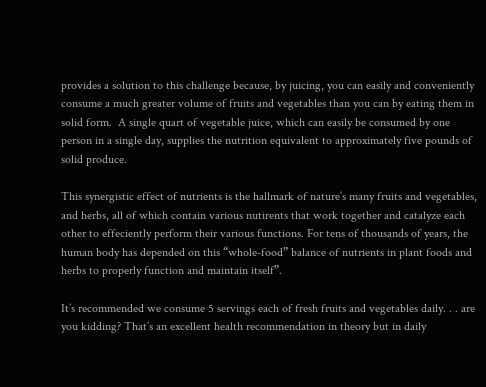provides a solution to this challenge because, by juicing, you can easily and conveniently consume a much greater volume of fruits and vegetables than you can by eating them in solid form.  A single quart of vegetable juice, which can easily be consumed by one person in a single day, supplies the nutrition equivalent to approximately five pounds of solid produce.

This synergistic effect of nutrients is the hallmark of nature’s many fruits and vegetables, and herbs, all of which contain various nutirents that work together and catalyze each other to effeciently perform their various functions. For tens of thousands of years, the human body has depended on this “whole-food” balance of nutrients in plant foods and herbs to properly function and maintain itself”.

It’s recommended we consume 5 servings each of fresh fruits and vegetables daily. . . are you kidding? That’s an excellent health recommendation in theory but in daily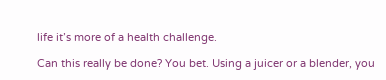life it’s more of a health challenge.

Can this really be done? You bet. Using a juicer or a blender, you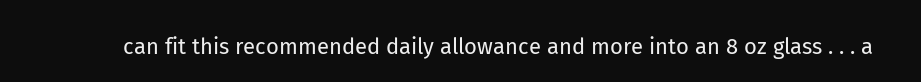can fit this recommended daily allowance and more into an 8 oz glass . . . a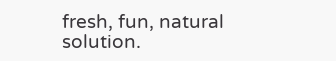fresh, fun, natural solution.